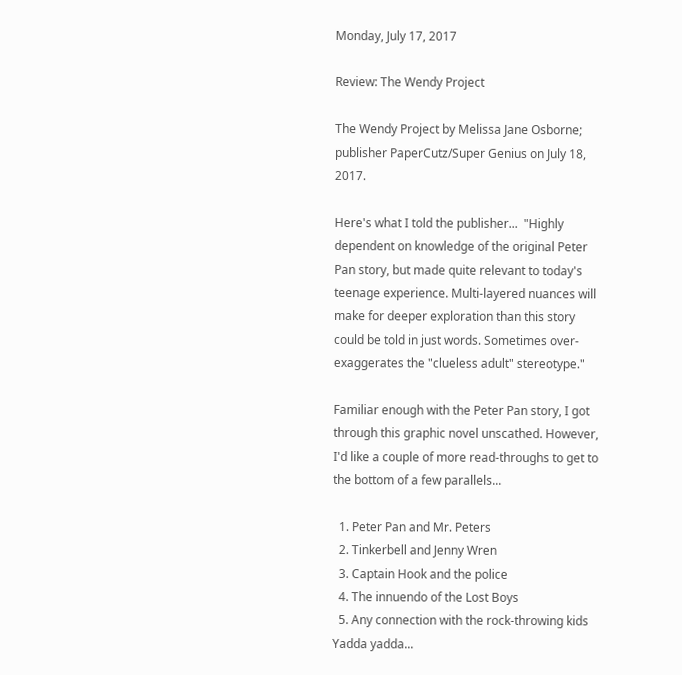Monday, July 17, 2017

Review: The Wendy Project

The Wendy Project by Melissa Jane Osborne; publisher PaperCutz/Super Genius on July 18, 2017.

Here's what I told the publisher...  "Highly dependent on knowledge of the original Peter Pan story, but made quite relevant to today's teenage experience. Multi-layered nuances will make for deeper exploration than this story could be told in just words. Sometimes over-exaggerates the "clueless adult" stereotype."

Familiar enough with the Peter Pan story, I got through this graphic novel unscathed. However, I'd like a couple of more read-throughs to get to the bottom of a few parallels...

  1. Peter Pan and Mr. Peters
  2. Tinkerbell and Jenny Wren
  3. Captain Hook and the police
  4. The innuendo of the Lost Boys
  5. Any connection with the rock-throwing kids
Yadda yadda...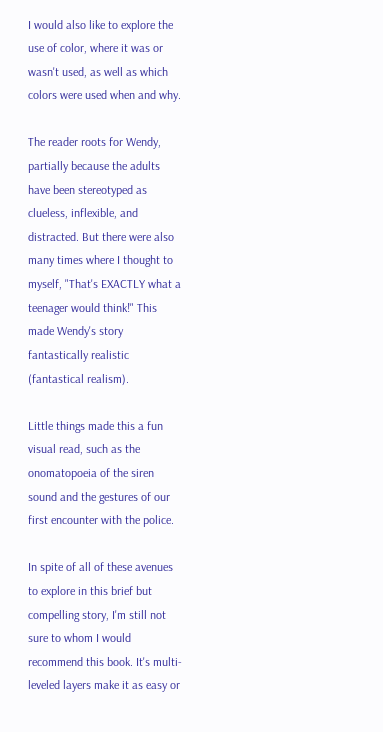I would also like to explore the use of color, where it was or wasn't used, as well as which colors were used when and why.

The reader roots for Wendy, partially because the adults have been stereotyped as clueless, inflexible, and distracted. But there were also many times where I thought to myself, "That's EXACTLY what a teenager would think!" This made Wendy's story fantastically realistic (fantastical realism).

Little things made this a fun visual read, such as the onomatopoeia of the siren sound and the gestures of our first encounter with the police.

In spite of all of these avenues to explore in this brief but compelling story, I'm still not sure to whom I would recommend this book. It's multi-leveled layers make it as easy or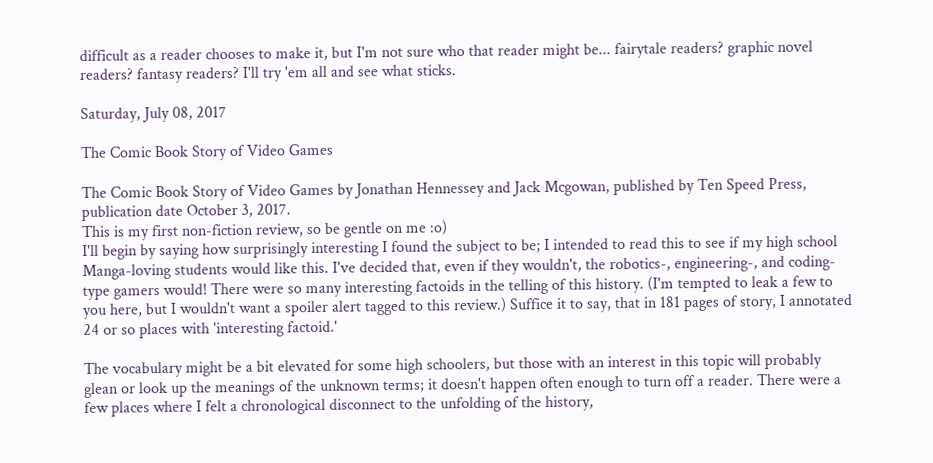difficult as a reader chooses to make it, but I'm not sure who that reader might be... fairytale readers? graphic novel readers? fantasy readers? I'll try 'em all and see what sticks.

Saturday, July 08, 2017

The Comic Book Story of Video Games

The Comic Book Story of Video Games by Jonathan Hennessey and Jack Mcgowan, published by Ten Speed Press, publication date October 3, 2017.
This is my first non-fiction review, so be gentle on me :o)
I'll begin by saying how surprisingly interesting I found the subject to be; I intended to read this to see if my high school Manga-loving students would like this. I've decided that, even if they wouldn't, the robotics-, engineering-, and coding-type gamers would! There were so many interesting factoids in the telling of this history. (I'm tempted to leak a few to you here, but I wouldn't want a spoiler alert tagged to this review.) Suffice it to say, that in 181 pages of story, I annotated 24 or so places with 'interesting factoid.'

The vocabulary might be a bit elevated for some high schoolers, but those with an interest in this topic will probably glean or look up the meanings of the unknown terms; it doesn't happen often enough to turn off a reader. There were a few places where I felt a chronological disconnect to the unfolding of the history,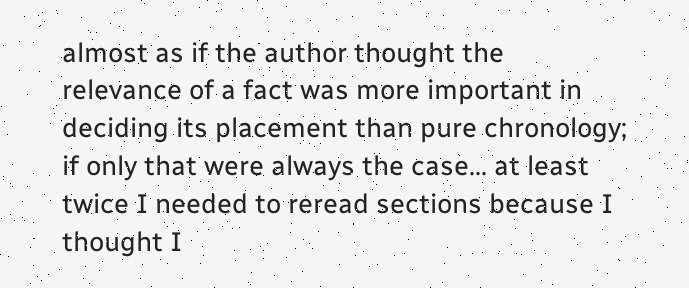almost as if the author thought the relevance of a fact was more important in deciding its placement than pure chronology; if only that were always the case... at least twice I needed to reread sections because I thought I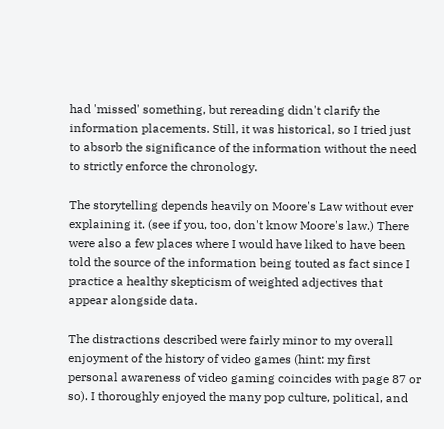had 'missed' something, but rereading didn't clarify the information placements. Still, it was historical, so I tried just to absorb the significance of the information without the need to strictly enforce the chronology.

The storytelling depends heavily on Moore's Law without ever explaining it. (see if you, too, don't know Moore's law.) There were also a few places where I would have liked to have been told the source of the information being touted as fact since I practice a healthy skepticism of weighted adjectives that appear alongside data.

The distractions described were fairly minor to my overall enjoyment of the history of video games (hint: my first personal awareness of video gaming coincides with page 87 or so). I thoroughly enjoyed the many pop culture, political, and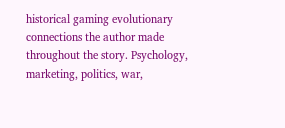historical gaming evolutionary connections the author made throughout the story. Psychology, marketing, politics, war,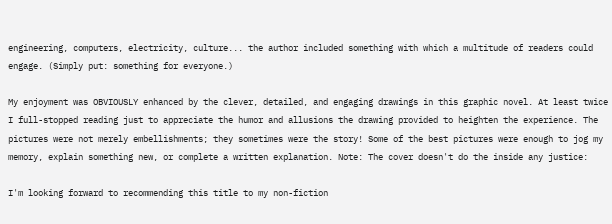engineering, computers, electricity, culture... the author included something with which a multitude of readers could engage. (Simply put: something for everyone.)

My enjoyment was OBVIOUSLY enhanced by the clever, detailed, and engaging drawings in this graphic novel. At least twice I full-stopped reading just to appreciate the humor and allusions the drawing provided to heighten the experience. The pictures were not merely embellishments; they sometimes were the story! Some of the best pictures were enough to jog my memory, explain something new, or complete a written explanation. Note: The cover doesn't do the inside any justice:

I'm looking forward to recommending this title to my non-fiction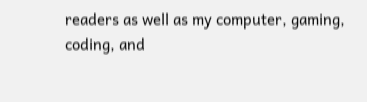readers as well as my computer, gaming, coding, and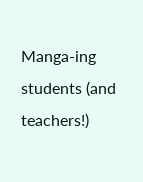Manga-ing students (and teachers!)